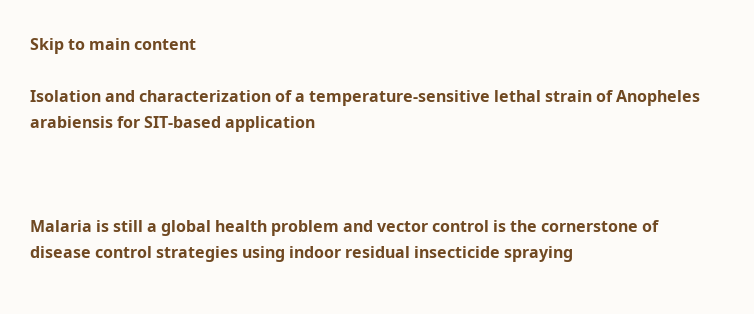Skip to main content

Isolation and characterization of a temperature-sensitive lethal strain of Anopheles arabiensis for SIT-based application



Malaria is still a global health problem and vector control is the cornerstone of disease control strategies using indoor residual insecticide spraying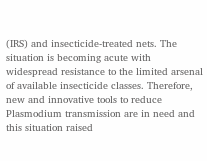(IRS) and insecticide-treated nets. The situation is becoming acute with widespread resistance to the limited arsenal of available insecticide classes. Therefore, new and innovative tools to reduce Plasmodium transmission are in need and this situation raised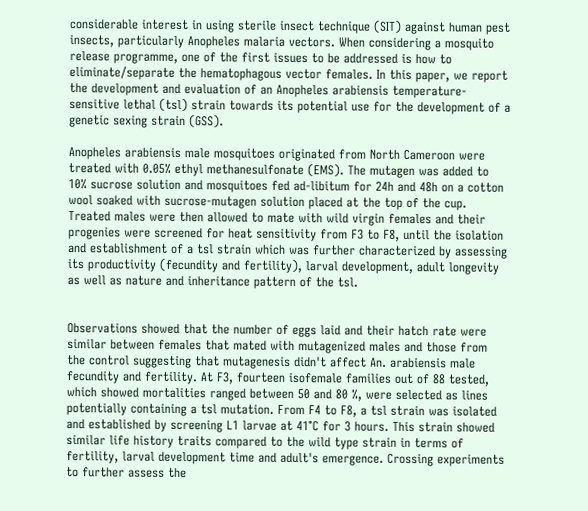considerable interest in using sterile insect technique (SIT) against human pest insects, particularly Anopheles malaria vectors. When considering a mosquito release programme, one of the first issues to be addressed is how to eliminate/separate the hematophagous vector females. In this paper, we report the development and evaluation of an Anopheles arabiensis temperature-sensitive lethal (tsl) strain towards its potential use for the development of a genetic sexing strain (GSS).

Anopheles arabiensis male mosquitoes originated from North Cameroon were treated with 0.05% ethyl methanesulfonate (EMS). The mutagen was added to 10% sucrose solution and mosquitoes fed ad-libitum for 24h and 48h on a cotton wool soaked with sucrose-mutagen solution placed at the top of the cup. Treated males were then allowed to mate with wild virgin females and their progenies were screened for heat sensitivity from F3 to F8, until the isolation and establishment of a tsl strain which was further characterized by assessing its productivity (fecundity and fertility), larval development, adult longevity as well as nature and inheritance pattern of the tsl.


Observations showed that the number of eggs laid and their hatch rate were similar between females that mated with mutagenized males and those from the control suggesting that mutagenesis didn't affect An. arabiensis male fecundity and fertility. At F3, fourteen isofemale families out of 88 tested, which showed mortalities ranged between 50 and 80 %, were selected as lines potentially containing a tsl mutation. From F4 to F8, a tsl strain was isolated and established by screening L1 larvae at 41°C for 3 hours. This strain showed similar life history traits compared to the wild type strain in terms of fertility, larval development time and adult's emergence. Crossing experiments to further assess the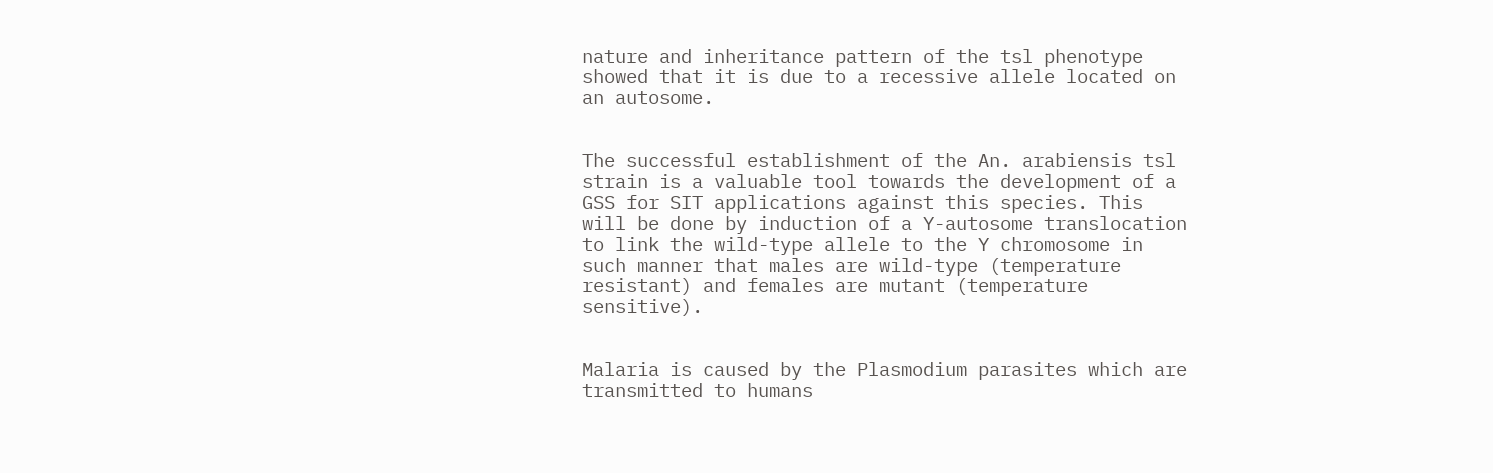nature and inheritance pattern of the tsl phenotype showed that it is due to a recessive allele located on an autosome.


The successful establishment of the An. arabiensis tsl strain is a valuable tool towards the development of a GSS for SIT applications against this species. This will be done by induction of a Y-autosome translocation to link the wild-type allele to the Y chromosome in such manner that males are wild-type (temperature resistant) and females are mutant (temperature sensitive).


Malaria is caused by the Plasmodium parasites which are transmitted to humans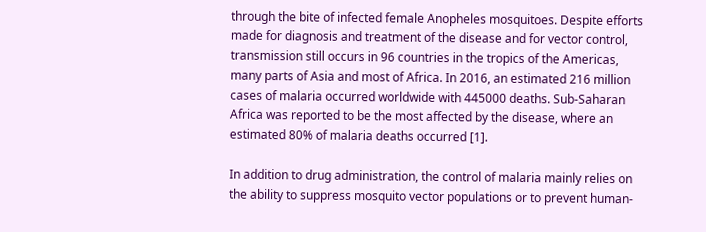through the bite of infected female Anopheles mosquitoes. Despite efforts made for diagnosis and treatment of the disease and for vector control, transmission still occurs in 96 countries in the tropics of the Americas, many parts of Asia and most of Africa. In 2016, an estimated 216 million cases of malaria occurred worldwide with 445000 deaths. Sub-Saharan Africa was reported to be the most affected by the disease, where an estimated 80% of malaria deaths occurred [1].

In addition to drug administration, the control of malaria mainly relies on the ability to suppress mosquito vector populations or to prevent human-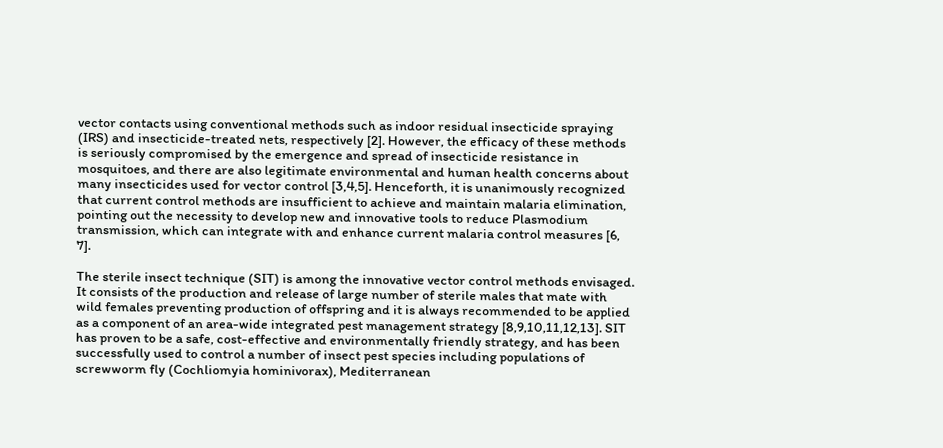vector contacts using conventional methods such as indoor residual insecticide spraying (IRS) and insecticide-treated nets, respectively [2]. However, the efficacy of these methods is seriously compromised by the emergence and spread of insecticide resistance in mosquitoes, and there are also legitimate environmental and human health concerns about many insecticides used for vector control [3,4,5]. Henceforth, it is unanimously recognized that current control methods are insufficient to achieve and maintain malaria elimination, pointing out the necessity to develop new and innovative tools to reduce Plasmodium transmission, which can integrate with and enhance current malaria control measures [6, 7].

The sterile insect technique (SIT) is among the innovative vector control methods envisaged. It consists of the production and release of large number of sterile males that mate with wild females preventing production of offspring and it is always recommended to be applied as a component of an area-wide integrated pest management strategy [8,9,10,11,12,13]. SIT has proven to be a safe, cost-effective and environmentally friendly strategy, and has been successfully used to control a number of insect pest species including populations of screwworm fly (Cochliomyia hominivorax), Mediterranean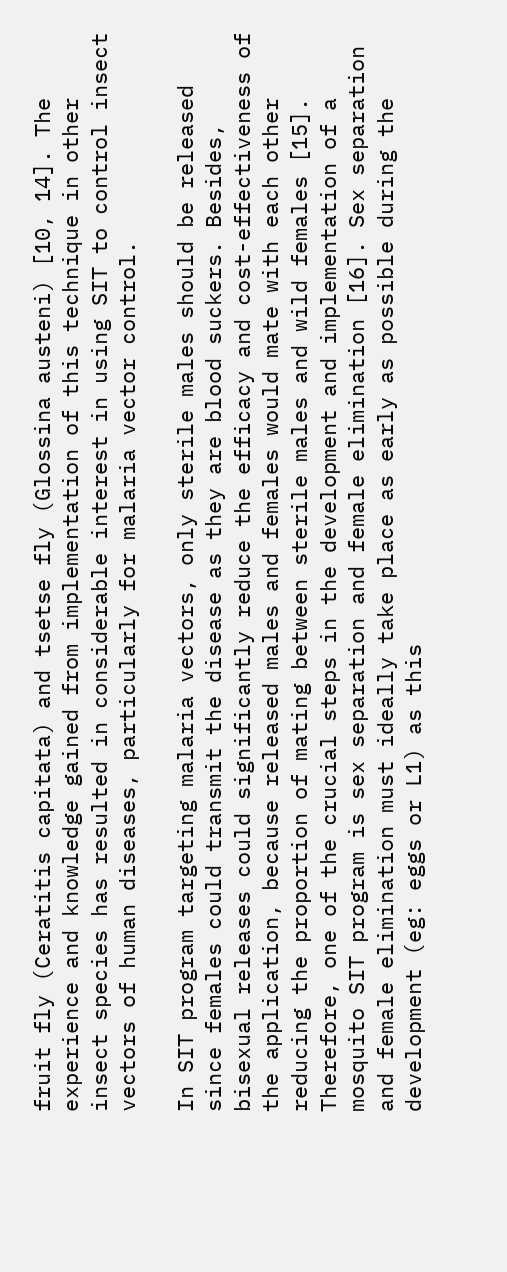fruit fly (Ceratitis capitata) and tsetse fly (Glossina austeni) [10, 14]. The experience and knowledge gained from implementation of this technique in other insect species has resulted in considerable interest in using SIT to control insect vectors of human diseases, particularly for malaria vector control.

In SIT program targeting malaria vectors, only sterile males should be released since females could transmit the disease as they are blood suckers. Besides, bisexual releases could significantly reduce the efficacy and cost-effectiveness of the application, because released males and females would mate with each other reducing the proportion of mating between sterile males and wild females [15]. Therefore, one of the crucial steps in the development and implementation of a mosquito SIT program is sex separation and female elimination [16]. Sex separation and female elimination must ideally take place as early as possible during the development (eg: eggs or L1) as this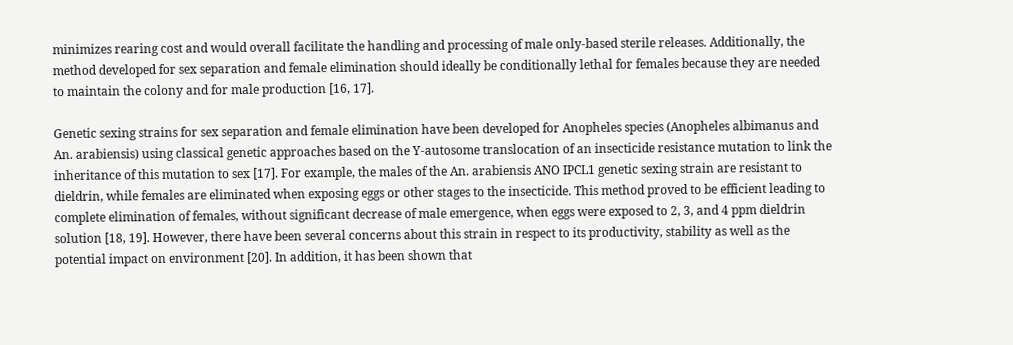minimizes rearing cost and would overall facilitate the handling and processing of male only-based sterile releases. Additionally, the method developed for sex separation and female elimination should ideally be conditionally lethal for females because they are needed to maintain the colony and for male production [16, 17].

Genetic sexing strains for sex separation and female elimination have been developed for Anopheles species (Anopheles albimanus and An. arabiensis) using classical genetic approaches based on the Y-autosome translocation of an insecticide resistance mutation to link the inheritance of this mutation to sex [17]. For example, the males of the An. arabiensis ANO IPCL1 genetic sexing strain are resistant to dieldrin, while females are eliminated when exposing eggs or other stages to the insecticide. This method proved to be efficient leading to complete elimination of females, without significant decrease of male emergence, when eggs were exposed to 2, 3, and 4 ppm dieldrin solution [18, 19]. However, there have been several concerns about this strain in respect to its productivity, stability as well as the potential impact on environment [20]. In addition, it has been shown that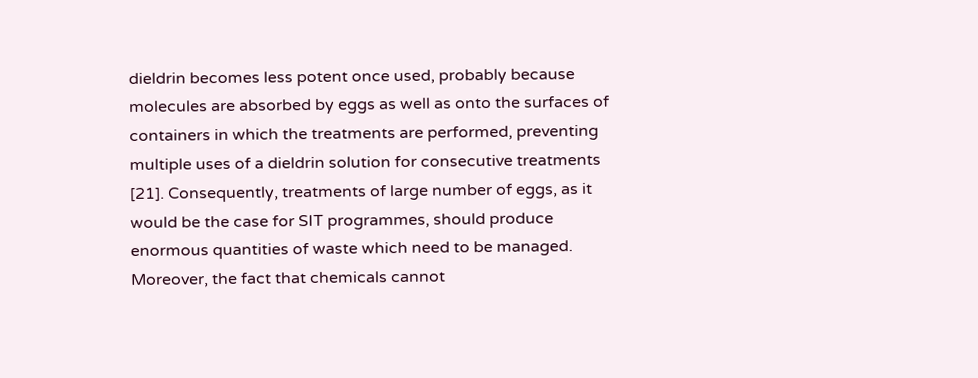dieldrin becomes less potent once used, probably because molecules are absorbed by eggs as well as onto the surfaces of containers in which the treatments are performed, preventing multiple uses of a dieldrin solution for consecutive treatments [21]. Consequently, treatments of large number of eggs, as it would be the case for SIT programmes, should produce enormous quantities of waste which need to be managed. Moreover, the fact that chemicals cannot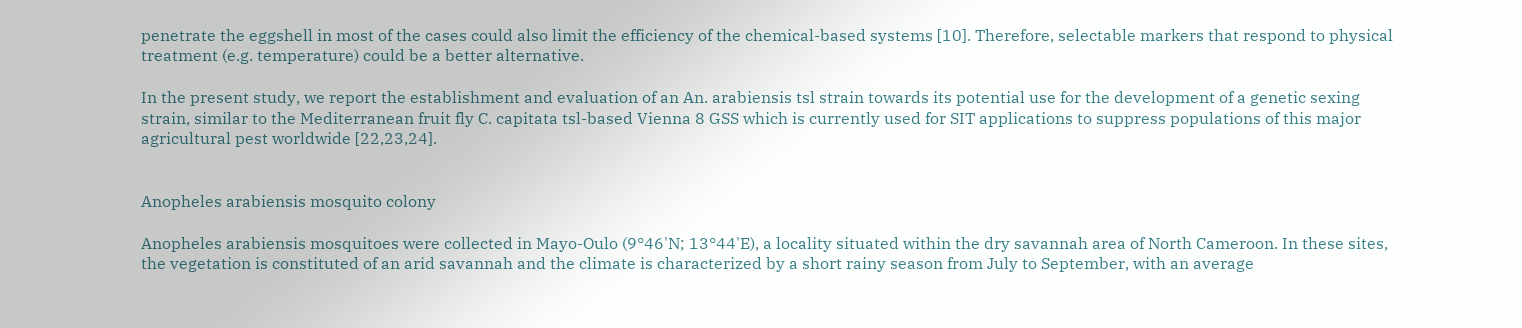penetrate the eggshell in most of the cases could also limit the efficiency of the chemical-based systems [10]. Therefore, selectable markers that respond to physical treatment (e.g. temperature) could be a better alternative.

In the present study, we report the establishment and evaluation of an An. arabiensis tsl strain towards its potential use for the development of a genetic sexing strain, similar to the Mediterranean fruit fly C. capitata tsl-based Vienna 8 GSS which is currently used for SIT applications to suppress populations of this major agricultural pest worldwide [22,23,24].


Anopheles arabiensis mosquito colony

Anopheles arabiensis mosquitoes were collected in Mayo-Oulo (9°46'N; 13°44'E), a locality situated within the dry savannah area of North Cameroon. In these sites, the vegetation is constituted of an arid savannah and the climate is characterized by a short rainy season from July to September, with an average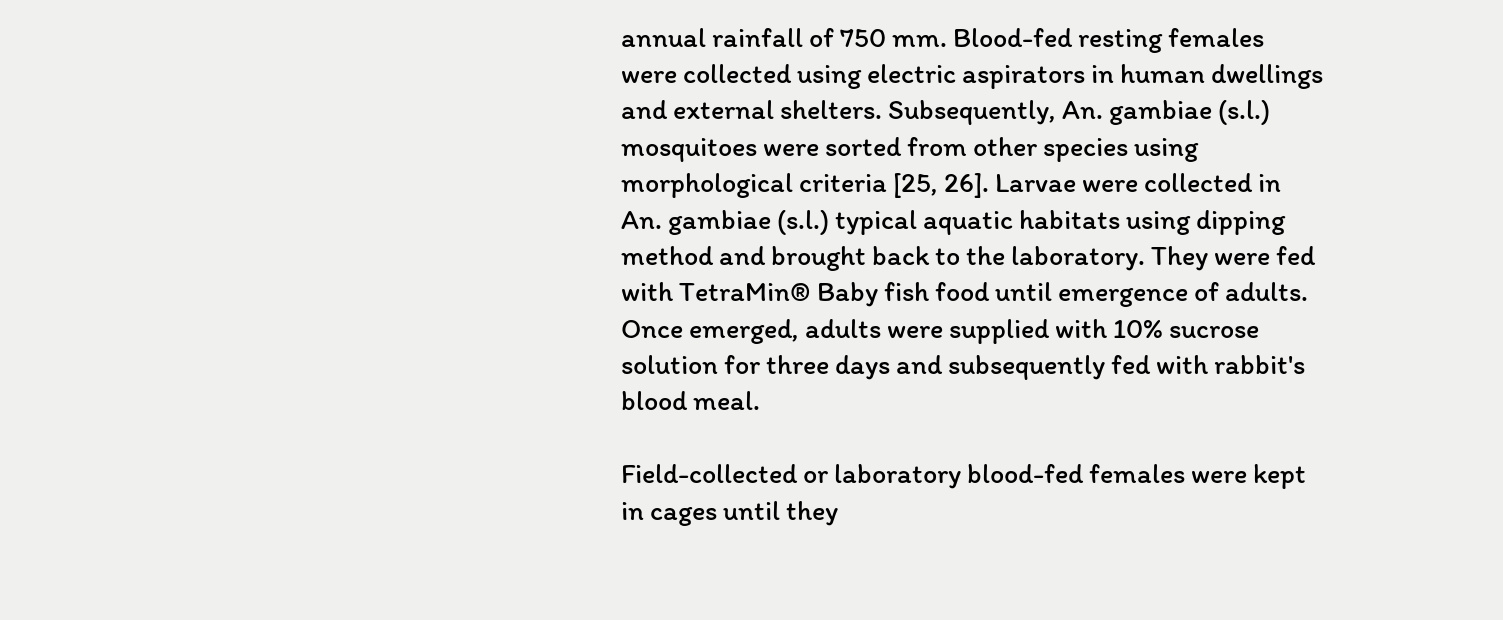annual rainfall of 750 mm. Blood-fed resting females were collected using electric aspirators in human dwellings and external shelters. Subsequently, An. gambiae (s.l.) mosquitoes were sorted from other species using morphological criteria [25, 26]. Larvae were collected in An. gambiae (s.l.) typical aquatic habitats using dipping method and brought back to the laboratory. They were fed with TetraMin® Baby fish food until emergence of adults. Once emerged, adults were supplied with 10% sucrose solution for three days and subsequently fed with rabbit's blood meal.

Field-collected or laboratory blood-fed females were kept in cages until they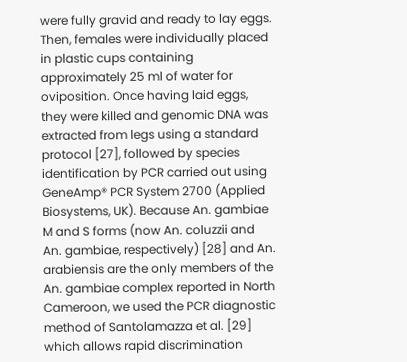were fully gravid and ready to lay eggs. Then, females were individually placed in plastic cups containing approximately 25 ml of water for oviposition. Once having laid eggs, they were killed and genomic DNA was extracted from legs using a standard protocol [27], followed by species identification by PCR carried out using GeneAmp® PCR System 2700 (Applied Biosystems, UK). Because An. gambiae M and S forms (now An. coluzzii and An. gambiae, respectively) [28] and An. arabiensis are the only members of the An. gambiae complex reported in North Cameroon, we used the PCR diagnostic method of Santolamazza et al. [29] which allows rapid discrimination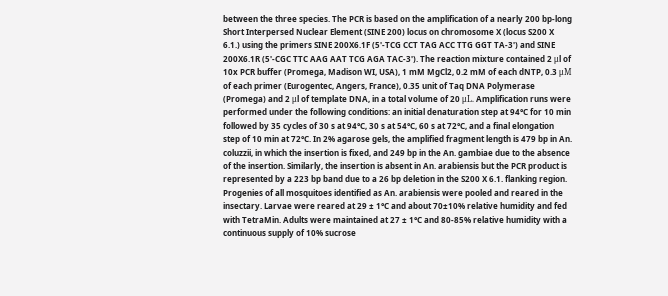between the three species. The PCR is based on the amplification of a nearly 200 bp-long Short Interpersed Nuclear Element (SINE 200) locus on chromosome X (locus S200 X 6.1.) using the primers SINE 200X6.1F (5'-TCG CCT TAG ACC TTG GGT TA-3') and SINE 200X6.1R (5'-CGC TTC AAG AAT TCG AGA TAC-3'). The reaction mixture contained 2 μl of 10x PCR buffer (Promega, Madison WI, USA), 1 mM MgCl2, 0.2 mM of each dNTP, 0.3 μM of each primer (Eurogentec, Angers, France), 0.35 unit of Taq DNA Polymerase (Promega) and 2 μl of template DNA, in a total volume of 20 μL. Amplification runs were performed under the following conditions: an initial denaturation step at 94°C for 10 min followed by 35 cycles of 30 s at 94°C, 30 s at 54°C, 60 s at 72°C, and a final elongation step of 10 min at 72°C. In 2% agarose gels, the amplified fragment length is 479 bp in An. coluzzii, in which the insertion is fixed, and 249 bp in the An. gambiae due to the absence of the insertion. Similarly, the insertion is absent in An. arabiensis but the PCR product is represented by a 223 bp band due to a 26 bp deletion in the S200 X 6.1. flanking region. Progenies of all mosquitoes identified as An. arabiensis were pooled and reared in the insectary. Larvae were reared at 29 ± 1°C and about 70±10% relative humidity and fed with TetraMin. Adults were maintained at 27 ± 1°C and 80-85% relative humidity with a continuous supply of 10% sucrose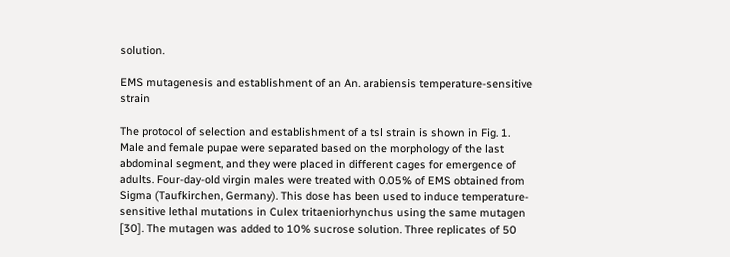solution.

EMS mutagenesis and establishment of an An. arabiensis temperature-sensitive strain

The protocol of selection and establishment of a tsl strain is shown in Fig. 1. Male and female pupae were separated based on the morphology of the last abdominal segment, and they were placed in different cages for emergence of adults. Four-day-old virgin males were treated with 0.05% of EMS obtained from Sigma (Taufkirchen, Germany). This dose has been used to induce temperature-sensitive lethal mutations in Culex tritaeniorhynchus using the same mutagen [30]. The mutagen was added to 10% sucrose solution. Three replicates of 50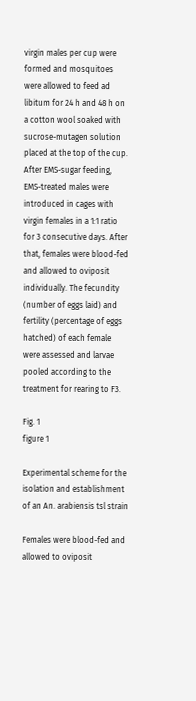virgin males per cup were formed and mosquitoes were allowed to feed ad libitum for 24 h and 48 h on a cotton wool soaked with sucrose-mutagen solution placed at the top of the cup. After EMS-sugar feeding, EMS-treated males were introduced in cages with virgin females in a 1:1 ratio for 3 consecutive days. After that, females were blood-fed and allowed to oviposit individually. The fecundity (number of eggs laid) and fertility (percentage of eggs hatched) of each female were assessed and larvae pooled according to the treatment for rearing to F3.

Fig. 1
figure 1

Experimental scheme for the isolation and establishment of an An. arabiensis tsl strain

Females were blood-fed and allowed to oviposit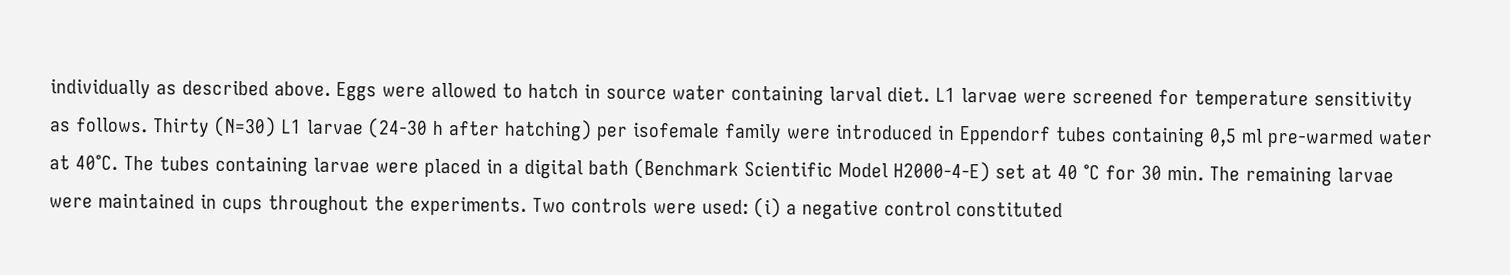individually as described above. Eggs were allowed to hatch in source water containing larval diet. L1 larvae were screened for temperature sensitivity as follows. Thirty (N=30) L1 larvae (24-30 h after hatching) per isofemale family were introduced in Eppendorf tubes containing 0,5 ml pre-warmed water at 40°C. The tubes containing larvae were placed in a digital bath (Benchmark Scientific Model H2000-4-E) set at 40 °C for 30 min. The remaining larvae were maintained in cups throughout the experiments. Two controls were used: (i) a negative control constituted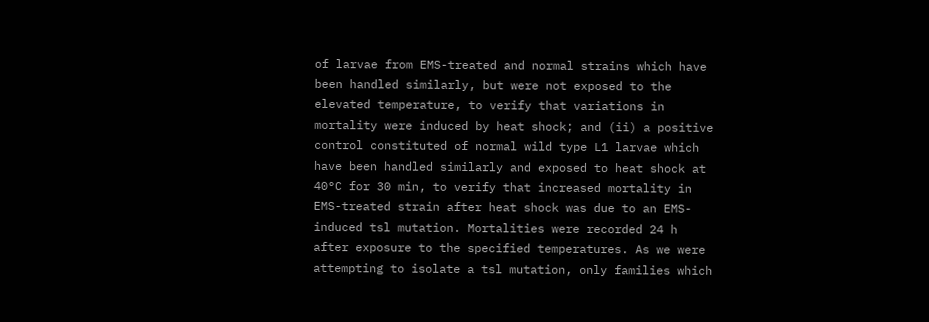of larvae from EMS-treated and normal strains which have been handled similarly, but were not exposed to the elevated temperature, to verify that variations in mortality were induced by heat shock; and (ii) a positive control constituted of normal wild type L1 larvae which have been handled similarly and exposed to heat shock at 40°C for 30 min, to verify that increased mortality in EMS-treated strain after heat shock was due to an EMS-induced tsl mutation. Mortalities were recorded 24 h after exposure to the specified temperatures. As we were attempting to isolate a tsl mutation, only families which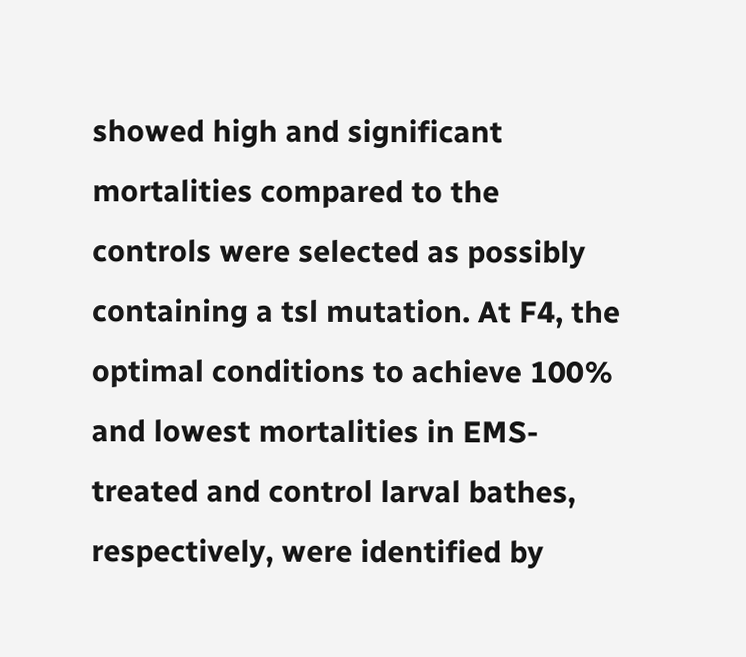showed high and significant mortalities compared to the controls were selected as possibly containing a tsl mutation. At F4, the optimal conditions to achieve 100% and lowest mortalities in EMS-treated and control larval bathes, respectively, were identified by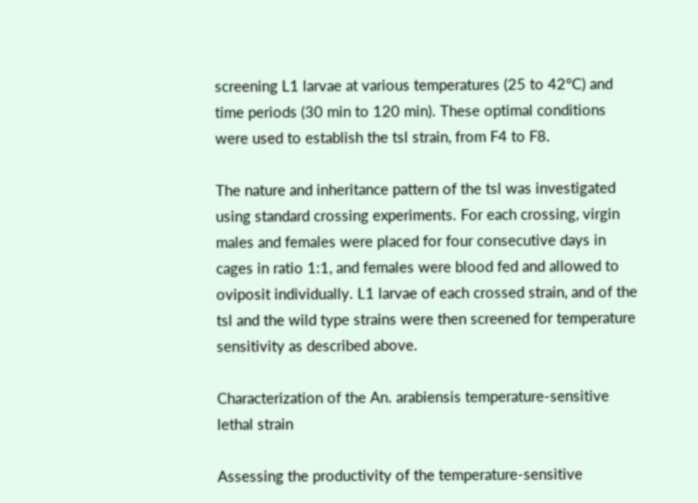screening L1 larvae at various temperatures (25 to 42°C) and time periods (30 min to 120 min). These optimal conditions were used to establish the tsl strain, from F4 to F8.

The nature and inheritance pattern of the tsl was investigated using standard crossing experiments. For each crossing, virgin males and females were placed for four consecutive days in cages in ratio 1:1, and females were blood fed and allowed to oviposit individually. L1 larvae of each crossed strain, and of the tsl and the wild type strains were then screened for temperature sensitivity as described above.

Characterization of the An. arabiensis temperature-sensitive lethal strain

Assessing the productivity of the temperature-sensitive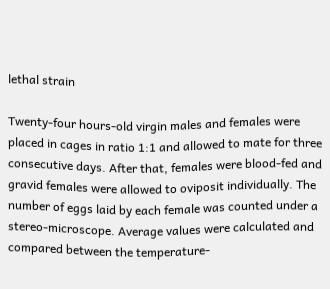lethal strain

Twenty-four hours-old virgin males and females were placed in cages in ratio 1:1 and allowed to mate for three consecutive days. After that, females were blood-fed and gravid females were allowed to oviposit individually. The number of eggs laid by each female was counted under a stereo-microscope. Average values were calculated and compared between the temperature-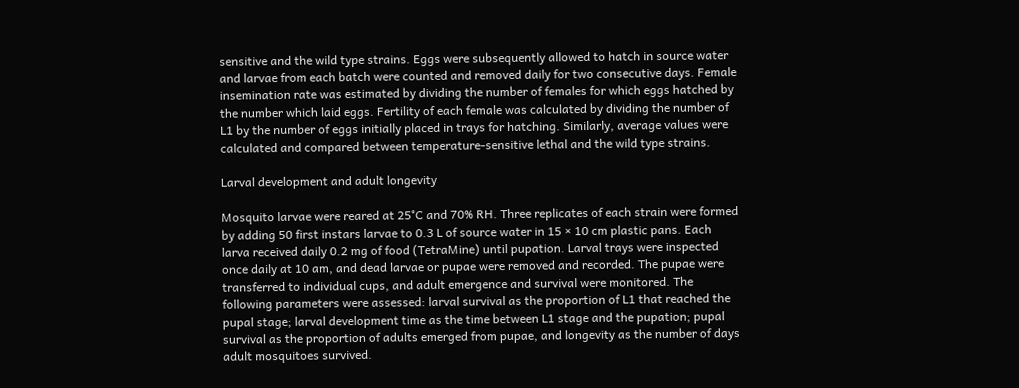sensitive and the wild type strains. Eggs were subsequently allowed to hatch in source water and larvae from each batch were counted and removed daily for two consecutive days. Female insemination rate was estimated by dividing the number of females for which eggs hatched by the number which laid eggs. Fertility of each female was calculated by dividing the number of L1 by the number of eggs initially placed in trays for hatching. Similarly, average values were calculated and compared between temperature-sensitive lethal and the wild type strains.

Larval development and adult longevity

Mosquito larvae were reared at 25°C and 70% RH. Three replicates of each strain were formed by adding 50 first instars larvae to 0.3 L of source water in 15 × 10 cm plastic pans. Each larva received daily 0.2 mg of food (TetraMine) until pupation. Larval trays were inspected once daily at 10 am, and dead larvae or pupae were removed and recorded. The pupae were transferred to individual cups, and adult emergence and survival were monitored. The following parameters were assessed: larval survival as the proportion of L1 that reached the pupal stage; larval development time as the time between L1 stage and the pupation; pupal survival as the proportion of adults emerged from pupae, and longevity as the number of days adult mosquitoes survived.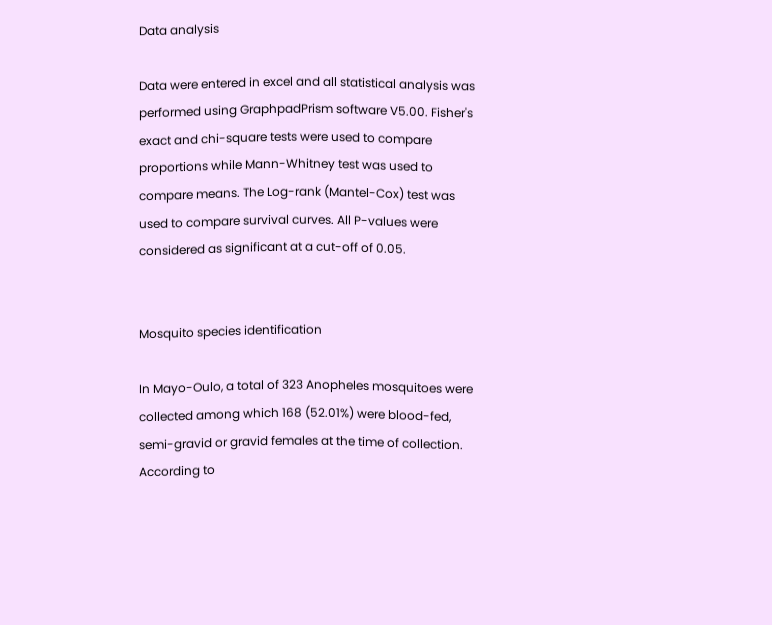Data analysis

Data were entered in excel and all statistical analysis was performed using GraphpadPrism software V5.00. Fisher's exact and chi-square tests were used to compare proportions while Mann-Whitney test was used to compare means. The Log-rank (Mantel-Cox) test was used to compare survival curves. All P-values were considered as significant at a cut-off of 0.05.


Mosquito species identification

In Mayo-Oulo, a total of 323 Anopheles mosquitoes were collected among which 168 (52.01%) were blood-fed, semi-gravid or gravid females at the time of collection. According to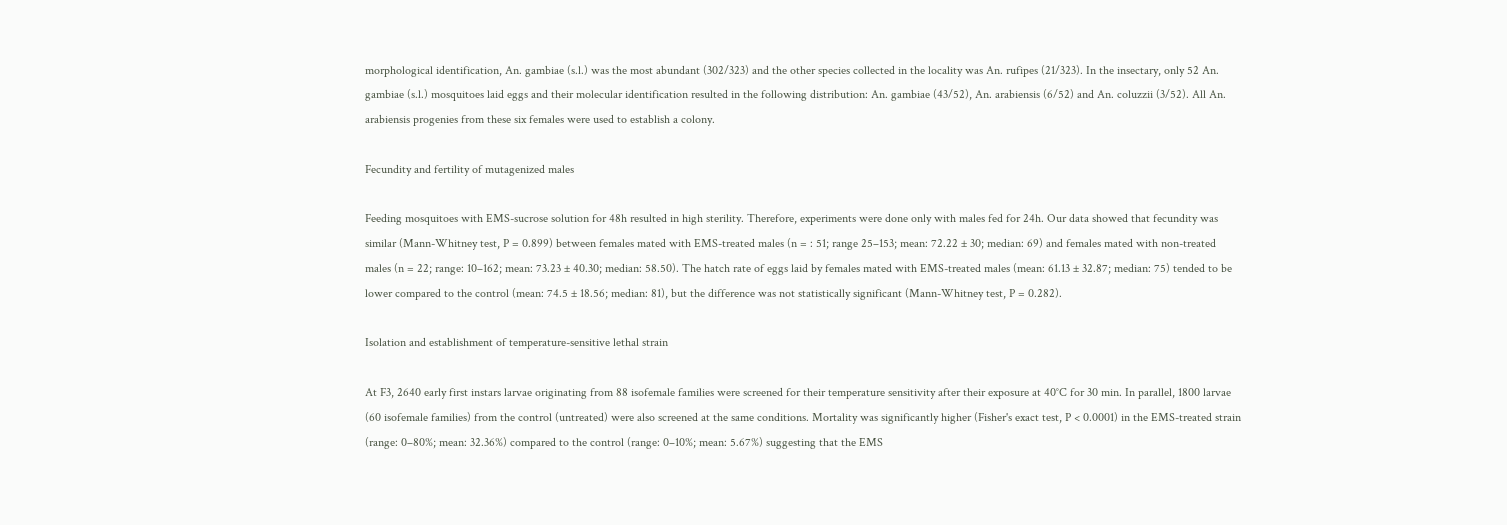morphological identification, An. gambiae (s.l.) was the most abundant (302/323) and the other species collected in the locality was An. rufipes (21/323). In the insectary, only 52 An. gambiae (s.l.) mosquitoes laid eggs and their molecular identification resulted in the following distribution: An. gambiae (43/52), An. arabiensis (6/52) and An. coluzzii (3/52). All An. arabiensis progenies from these six females were used to establish a colony.

Fecundity and fertility of mutagenized males

Feeding mosquitoes with EMS-sucrose solution for 48h resulted in high sterility. Therefore, experiments were done only with males fed for 24h. Our data showed that fecundity was similar (Mann-Whitney test, P = 0.899) between females mated with EMS-treated males (n = : 51; range 25–153; mean: 72.22 ± 30; median: 69) and females mated with non-treated males (n = 22; range: 10–162; mean: 73.23 ± 40.30; median: 58.50). The hatch rate of eggs laid by females mated with EMS-treated males (mean: 61.13 ± 32.87; median: 75) tended to be lower compared to the control (mean: 74.5 ± 18.56; median: 81), but the difference was not statistically significant (Mann-Whitney test, P = 0.282).

Isolation and establishment of temperature-sensitive lethal strain

At F3, 2640 early first instars larvae originating from 88 isofemale families were screened for their temperature sensitivity after their exposure at 40°C for 30 min. In parallel, 1800 larvae (60 isofemale families) from the control (untreated) were also screened at the same conditions. Mortality was significantly higher (Fisher's exact test, P < 0.0001) in the EMS-treated strain (range: 0–80%; mean: 32.36%) compared to the control (range: 0–10%; mean: 5.67%) suggesting that the EMS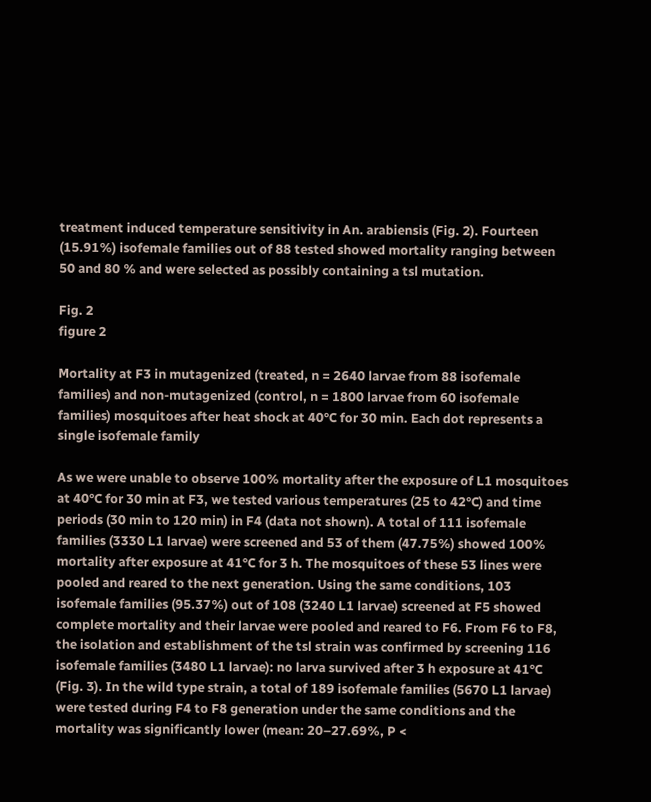treatment induced temperature sensitivity in An. arabiensis (Fig. 2). Fourteen (15.91%) isofemale families out of 88 tested showed mortality ranging between 50 and 80 % and were selected as possibly containing a tsl mutation.

Fig. 2
figure 2

Mortality at F3 in mutagenized (treated, n = 2640 larvae from 88 isofemale families) and non-mutagenized (control, n = 1800 larvae from 60 isofemale families) mosquitoes after heat shock at 40°C for 30 min. Each dot represents a single isofemale family

As we were unable to observe 100% mortality after the exposure of L1 mosquitoes at 40°C for 30 min at F3, we tested various temperatures (25 to 42°C) and time periods (30 min to 120 min) in F4 (data not shown). A total of 111 isofemale families (3330 L1 larvae) were screened and 53 of them (47.75%) showed 100% mortality after exposure at 41°C for 3 h. The mosquitoes of these 53 lines were pooled and reared to the next generation. Using the same conditions, 103 isofemale families (95.37%) out of 108 (3240 L1 larvae) screened at F5 showed complete mortality and their larvae were pooled and reared to F6. From F6 to F8, the isolation and establishment of the tsl strain was confirmed by screening 116 isofemale families (3480 L1 larvae): no larva survived after 3 h exposure at 41°C (Fig. 3). In the wild type strain, a total of 189 isofemale families (5670 L1 larvae) were tested during F4 to F8 generation under the same conditions and the mortality was significantly lower (mean: 20–27.69%, P <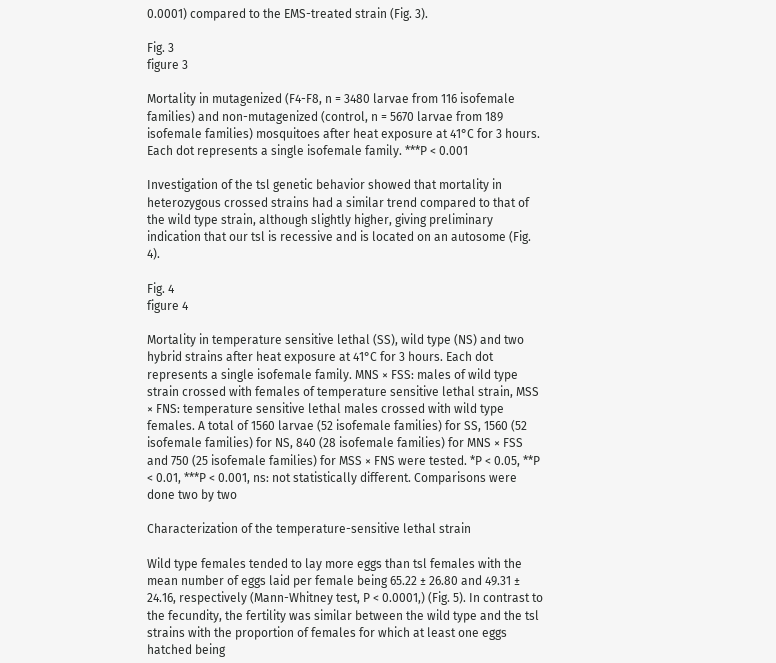0.0001) compared to the EMS-treated strain (Fig. 3).

Fig. 3
figure 3

Mortality in mutagenized (F4-F8, n = 3480 larvae from 116 isofemale families) and non-mutagenized (control, n = 5670 larvae from 189 isofemale families) mosquitoes after heat exposure at 41°C for 3 hours. Each dot represents a single isofemale family. ***P < 0.001

Investigation of the tsl genetic behavior showed that mortality in heterozygous crossed strains had a similar trend compared to that of the wild type strain, although slightly higher, giving preliminary indication that our tsl is recessive and is located on an autosome (Fig. 4).

Fig. 4
figure 4

Mortality in temperature sensitive lethal (SS), wild type (NS) and two hybrid strains after heat exposure at 41°C for 3 hours. Each dot represents a single isofemale family. MNS × FSS: males of wild type strain crossed with females of temperature sensitive lethal strain, MSS × FNS: temperature sensitive lethal males crossed with wild type females. A total of 1560 larvae (52 isofemale families) for SS, 1560 (52 isofemale families) for NS, 840 (28 isofemale families) for MNS × FSS and 750 (25 isofemale families) for MSS × FNS were tested. *P < 0.05, **P < 0.01, ***P < 0.001, ns: not statistically different. Comparisons were done two by two

Characterization of the temperature-sensitive lethal strain

Wild type females tended to lay more eggs than tsl females with the mean number of eggs laid per female being 65.22 ± 26.80 and 49.31 ± 24.16, respectively (Mann-Whitney test, P < 0.0001,) (Fig. 5). In contrast to the fecundity, the fertility was similar between the wild type and the tsl strains with the proportion of females for which at least one eggs hatched being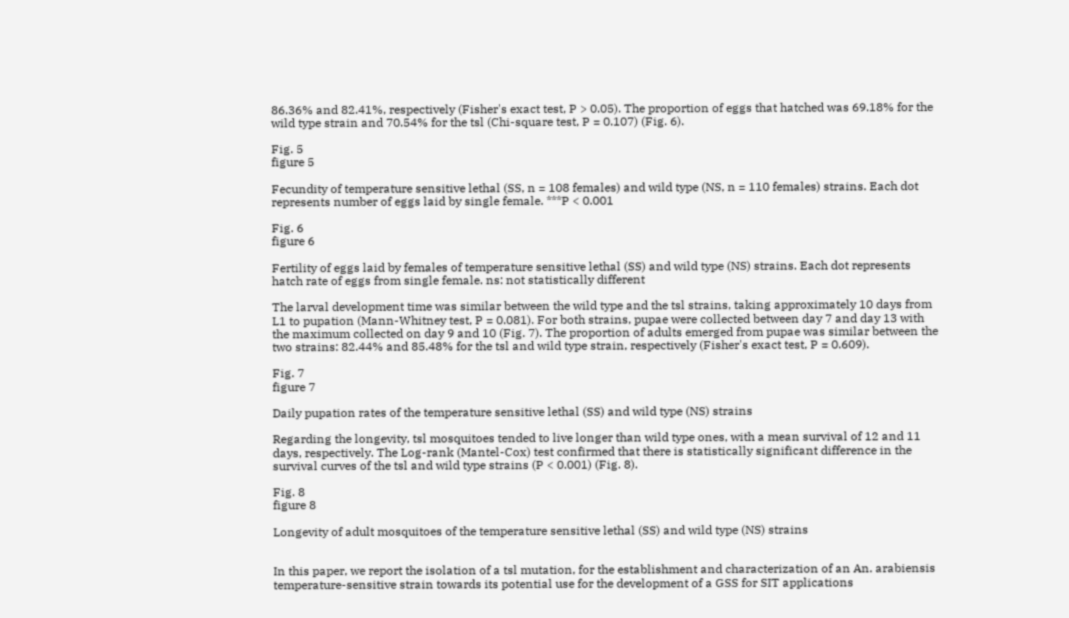86.36% and 82.41%, respectively (Fisher's exact test, P > 0.05). The proportion of eggs that hatched was 69.18% for the wild type strain and 70.54% for the tsl (Chi-square test, P = 0.107) (Fig. 6).

Fig. 5
figure 5

Fecundity of temperature sensitive lethal (SS, n = 108 females) and wild type (NS, n = 110 females) strains. Each dot represents number of eggs laid by single female. ***P < 0.001

Fig. 6
figure 6

Fertility of eggs laid by females of temperature sensitive lethal (SS) and wild type (NS) strains. Each dot represents hatch rate of eggs from single female. ns: not statistically different

The larval development time was similar between the wild type and the tsl strains, taking approximately 10 days from L1 to pupation (Mann-Whitney test, P = 0.081). For both strains, pupae were collected between day 7 and day 13 with the maximum collected on day 9 and 10 (Fig. 7). The proportion of adults emerged from pupae was similar between the two strains: 82.44% and 85.48% for the tsl and wild type strain, respectively (Fisher's exact test, P = 0.609).

Fig. 7
figure 7

Daily pupation rates of the temperature sensitive lethal (SS) and wild type (NS) strains

Regarding the longevity, tsl mosquitoes tended to live longer than wild type ones, with a mean survival of 12 and 11 days, respectively. The Log-rank (Mantel-Cox) test confirmed that there is statistically significant difference in the survival curves of the tsl and wild type strains (P < 0.001) (Fig. 8).

Fig. 8
figure 8

Longevity of adult mosquitoes of the temperature sensitive lethal (SS) and wild type (NS) strains


In this paper, we report the isolation of a tsl mutation, for the establishment and characterization of an An. arabiensis temperature-sensitive strain towards its potential use for the development of a GSS for SIT applications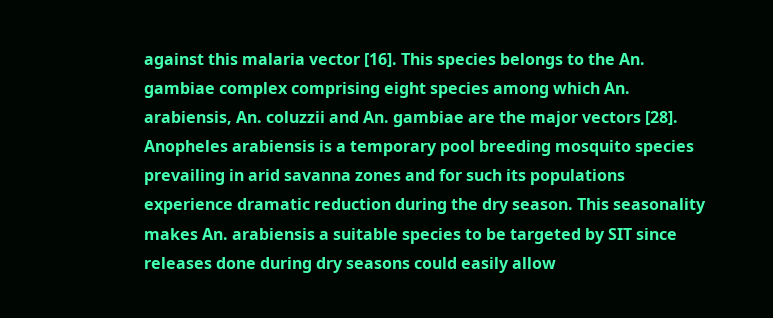against this malaria vector [16]. This species belongs to the An. gambiae complex comprising eight species among which An. arabiensis, An. coluzzii and An. gambiae are the major vectors [28]. Anopheles arabiensis is a temporary pool breeding mosquito species prevailing in arid savanna zones and for such its populations experience dramatic reduction during the dry season. This seasonality makes An. arabiensis a suitable species to be targeted by SIT since releases done during dry seasons could easily allow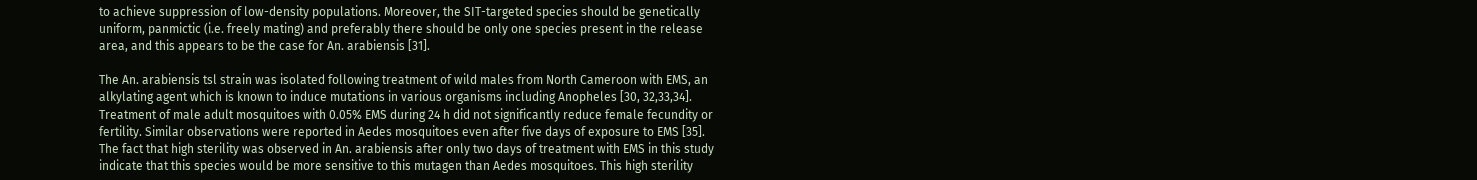to achieve suppression of low-density populations. Moreover, the SIT-targeted species should be genetically uniform, panmictic (i.e. freely mating) and preferably there should be only one species present in the release area, and this appears to be the case for An. arabiensis [31].

The An. arabiensis tsl strain was isolated following treatment of wild males from North Cameroon with EMS, an alkylating agent which is known to induce mutations in various organisms including Anopheles [30, 32,33,34]. Treatment of male adult mosquitoes with 0.05% EMS during 24 h did not significantly reduce female fecundity or fertility. Similar observations were reported in Aedes mosquitoes even after five days of exposure to EMS [35]. The fact that high sterility was observed in An. arabiensis after only two days of treatment with EMS in this study indicate that this species would be more sensitive to this mutagen than Aedes mosquitoes. This high sterility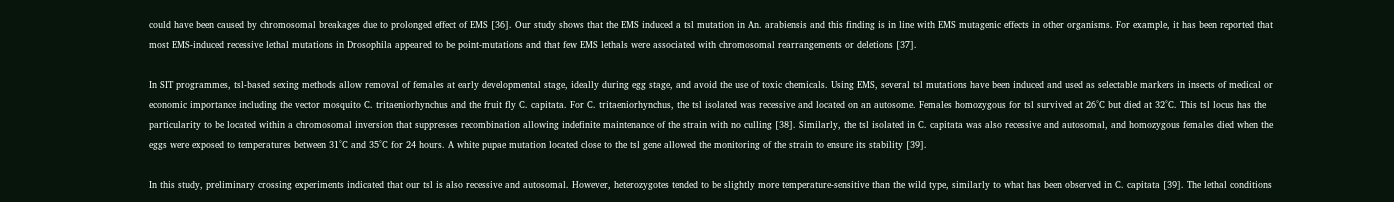could have been caused by chromosomal breakages due to prolonged effect of EMS [36]. Our study shows that the EMS induced a tsl mutation in An. arabiensis and this finding is in line with EMS mutagenic effects in other organisms. For example, it has been reported that most EMS-induced recessive lethal mutations in Drosophila appeared to be point-mutations and that few EMS lethals were associated with chromosomal rearrangements or deletions [37].

In SIT programmes, tsl-based sexing methods allow removal of females at early developmental stage, ideally during egg stage, and avoid the use of toxic chemicals. Using EMS, several tsl mutations have been induced and used as selectable markers in insects of medical or economic importance including the vector mosquito C. tritaeniorhynchus and the fruit fly C. capitata. For C. tritaeniorhynchus, the tsl isolated was recessive and located on an autosome. Females homozygous for tsl survived at 26°C but died at 32°C. This tsl locus has the particularity to be located within a chromosomal inversion that suppresses recombination allowing indefinite maintenance of the strain with no culling [38]. Similarly, the tsl isolated in C. capitata was also recessive and autosomal, and homozygous females died when the eggs were exposed to temperatures between 31°C and 35°C for 24 hours. A white pupae mutation located close to the tsl gene allowed the monitoring of the strain to ensure its stability [39].

In this study, preliminary crossing experiments indicated that our tsl is also recessive and autosomal. However, heterozygotes tended to be slightly more temperature-sensitive than the wild type, similarly to what has been observed in C. capitata [39]. The lethal conditions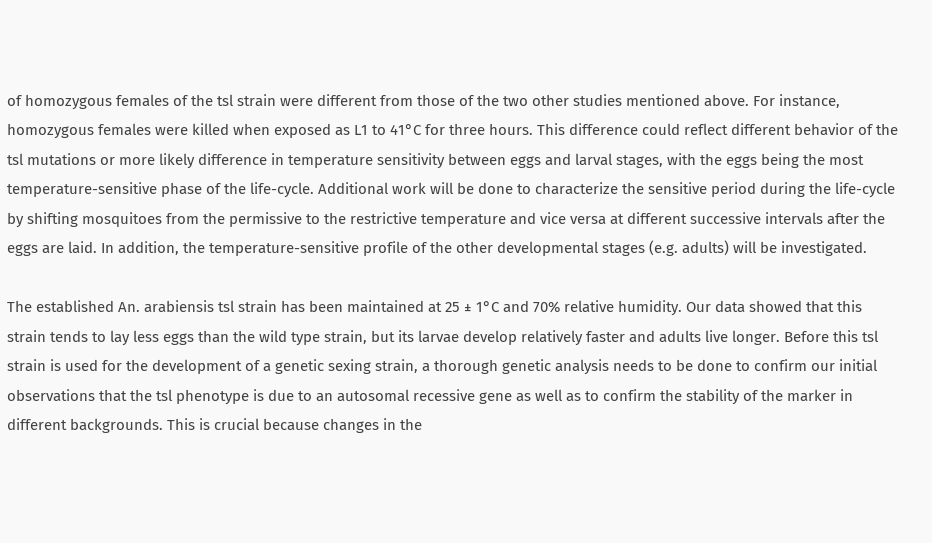of homozygous females of the tsl strain were different from those of the two other studies mentioned above. For instance, homozygous females were killed when exposed as L1 to 41°C for three hours. This difference could reflect different behavior of the tsl mutations or more likely difference in temperature sensitivity between eggs and larval stages, with the eggs being the most temperature-sensitive phase of the life-cycle. Additional work will be done to characterize the sensitive period during the life-cycle by shifting mosquitoes from the permissive to the restrictive temperature and vice versa at different successive intervals after the eggs are laid. In addition, the temperature-sensitive profile of the other developmental stages (e.g. adults) will be investigated.

The established An. arabiensis tsl strain has been maintained at 25 ± 1°C and 70% relative humidity. Our data showed that this strain tends to lay less eggs than the wild type strain, but its larvae develop relatively faster and adults live longer. Before this tsl strain is used for the development of a genetic sexing strain, a thorough genetic analysis needs to be done to confirm our initial observations that the tsl phenotype is due to an autosomal recessive gene as well as to confirm the stability of the marker in different backgrounds. This is crucial because changes in the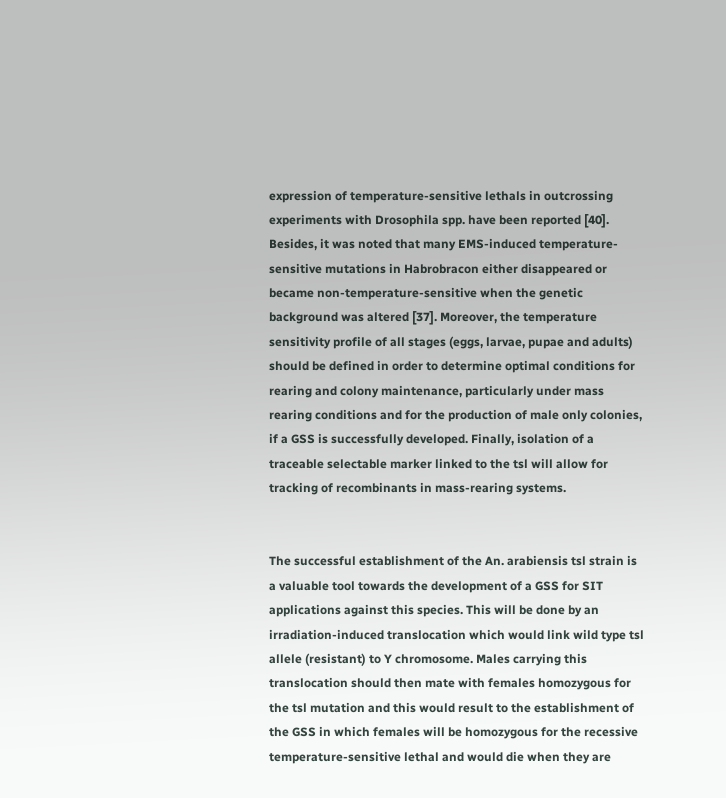expression of temperature-sensitive lethals in outcrossing experiments with Drosophila spp. have been reported [40]. Besides, it was noted that many EMS-induced temperature-sensitive mutations in Habrobracon either disappeared or became non-temperature-sensitive when the genetic background was altered [37]. Moreover, the temperature sensitivity profile of all stages (eggs, larvae, pupae and adults) should be defined in order to determine optimal conditions for rearing and colony maintenance, particularly under mass rearing conditions and for the production of male only colonies, if a GSS is successfully developed. Finally, isolation of a traceable selectable marker linked to the tsl will allow for tracking of recombinants in mass-rearing systems.


The successful establishment of the An. arabiensis tsl strain is a valuable tool towards the development of a GSS for SIT applications against this species. This will be done by an irradiation-induced translocation which would link wild type tsl allele (resistant) to Y chromosome. Males carrying this translocation should then mate with females homozygous for the tsl mutation and this would result to the establishment of the GSS in which females will be homozygous for the recessive temperature-sensitive lethal and would die when they are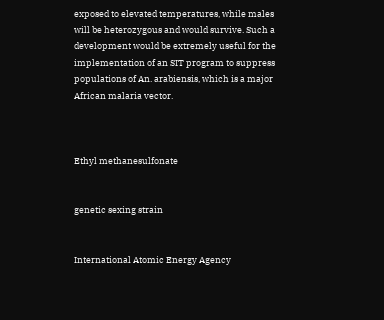exposed to elevated temperatures, while males will be heterozygous and would survive. Such a development would be extremely useful for the implementation of an SIT program to suppress populations of An. arabiensis, which is a major African malaria vector.



Ethyl methanesulfonate


genetic sexing strain


International Atomic Energy Agency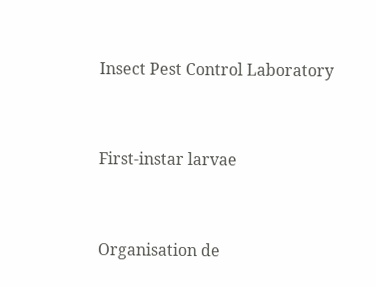Insect Pest Control Laboratory


First-instar larvae


Organisation de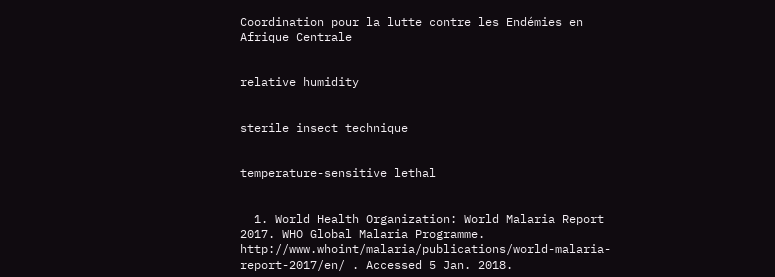Coordination pour la lutte contre les Endémies en Afrique Centrale


relative humidity


sterile insect technique


temperature-sensitive lethal


  1. World Health Organization: World Malaria Report 2017. WHO Global Malaria Programme. http://www.whoint/malaria/publications/world-malaria-report-2017/en/ . Accessed 5 Jan. 2018.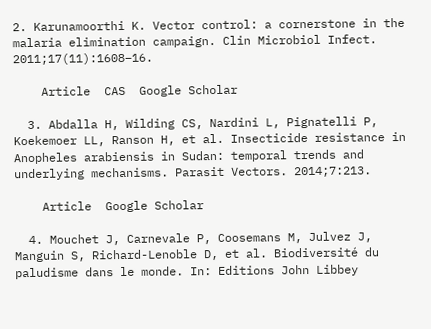2. Karunamoorthi K. Vector control: a cornerstone in the malaria elimination campaign. Clin Microbiol Infect. 2011;17(11):1608–16.

    Article  CAS  Google Scholar

  3. Abdalla H, Wilding CS, Nardini L, Pignatelli P, Koekemoer LL, Ranson H, et al. Insecticide resistance in Anopheles arabiensis in Sudan: temporal trends and underlying mechanisms. Parasit Vectors. 2014;7:213.

    Article  Google Scholar

  4. Mouchet J, Carnevale P, Coosemans M, Julvez J, Manguin S, Richard-Lenoble D, et al. Biodiversité du paludisme dans le monde. In: Editions John Libbey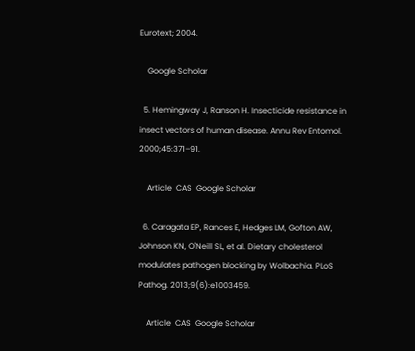Eurotext; 2004.

    Google Scholar

  5. Hemingway J, Ranson H. Insecticide resistance in insect vectors of human disease. Annu Rev Entomol. 2000;45:371–91.

    Article  CAS  Google Scholar

  6. Caragata EP, Rances E, Hedges LM, Gofton AW, Johnson KN, O'Neill SL, et al. Dietary cholesterol modulates pathogen blocking by Wolbachia. PLoS Pathog. 2013;9(6):e1003459.

    Article  CAS  Google Scholar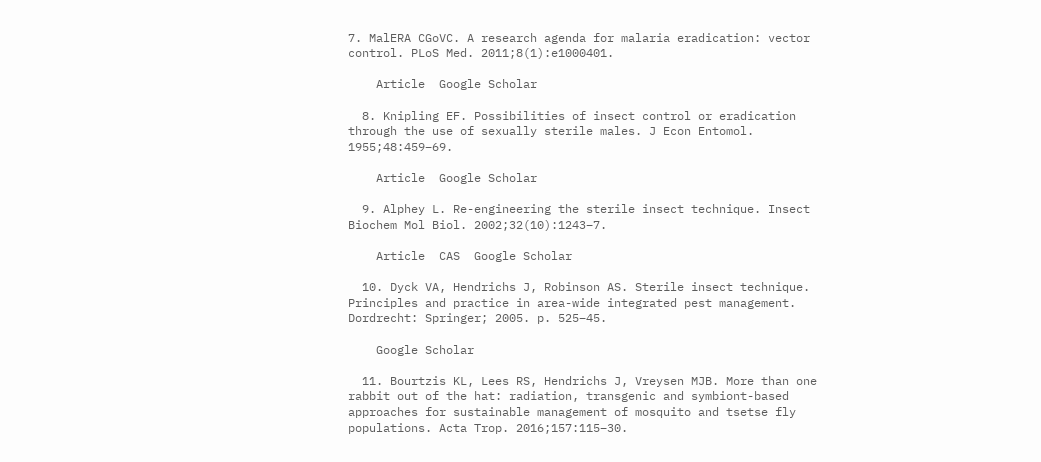7. MalERA CGoVC. A research agenda for malaria eradication: vector control. PLoS Med. 2011;8(1):e1000401.

    Article  Google Scholar

  8. Knipling EF. Possibilities of insect control or eradication through the use of sexually sterile males. J Econ Entomol. 1955;48:459–69.

    Article  Google Scholar

  9. Alphey L. Re-engineering the sterile insect technique. Insect Biochem Mol Biol. 2002;32(10):1243–7.

    Article  CAS  Google Scholar

  10. Dyck VA, Hendrichs J, Robinson AS. Sterile insect technique. Principles and practice in area-wide integrated pest management. Dordrecht: Springer; 2005. p. 525–45.

    Google Scholar

  11. Bourtzis KL, Lees RS, Hendrichs J, Vreysen MJB. More than one rabbit out of the hat: radiation, transgenic and symbiont-based approaches for sustainable management of mosquito and tsetse fly populations. Acta Trop. 2016;157:115–30.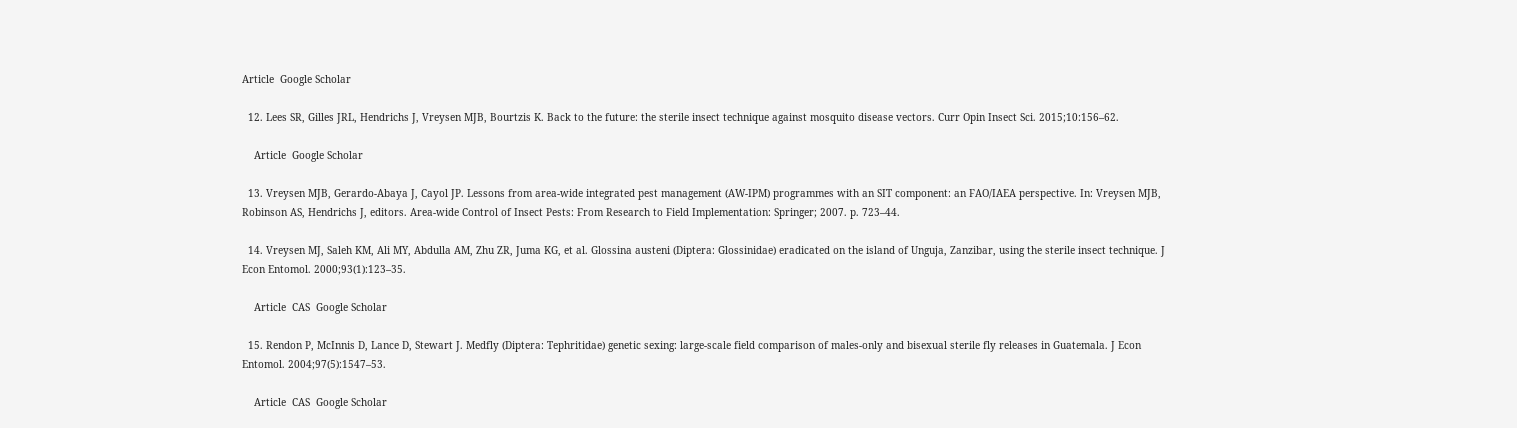Article  Google Scholar

  12. Lees SR, Gilles JRL, Hendrichs J, Vreysen MJB, Bourtzis K. Back to the future: the sterile insect technique against mosquito disease vectors. Curr Opin Insect Sci. 2015;10:156–62.

    Article  Google Scholar

  13. Vreysen MJB, Gerardo-Abaya J, Cayol JP. Lessons from area-wide integrated pest management (AW-IPM) programmes with an SIT component: an FAO/IAEA perspective. In: Vreysen MJB, Robinson AS, Hendrichs J, editors. Area-wide Control of Insect Pests: From Research to Field Implementation: Springer; 2007. p. 723–44.

  14. Vreysen MJ, Saleh KM, Ali MY, Abdulla AM, Zhu ZR, Juma KG, et al. Glossina austeni (Diptera: Glossinidae) eradicated on the island of Unguja, Zanzibar, using the sterile insect technique. J Econ Entomol. 2000;93(1):123–35.

    Article  CAS  Google Scholar

  15. Rendon P, McInnis D, Lance D, Stewart J. Medfly (Diptera: Tephritidae) genetic sexing: large-scale field comparison of males-only and bisexual sterile fly releases in Guatemala. J Econ Entomol. 2004;97(5):1547–53.

    Article  CAS  Google Scholar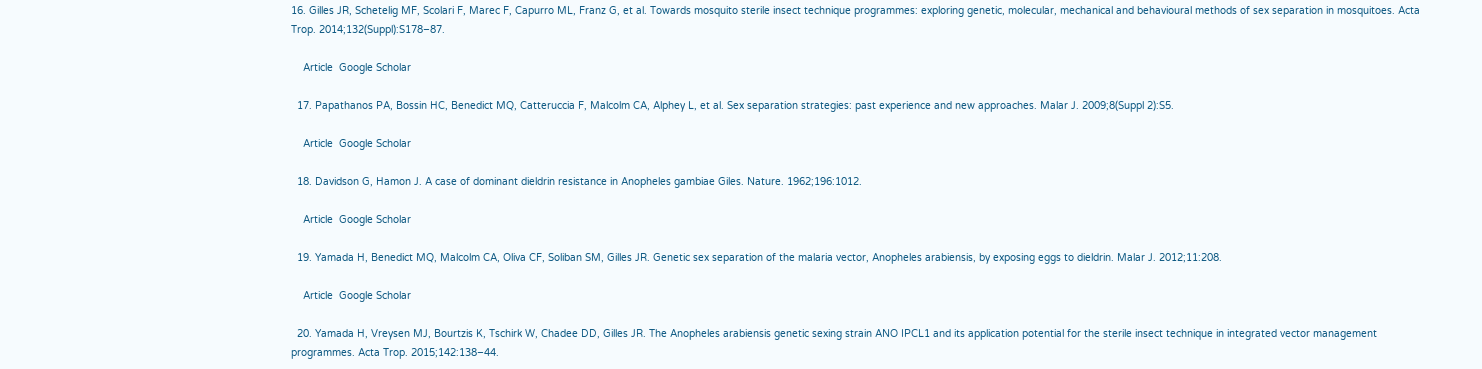16. Gilles JR, Schetelig MF, Scolari F, Marec F, Capurro ML, Franz G, et al. Towards mosquito sterile insect technique programmes: exploring genetic, molecular, mechanical and behavioural methods of sex separation in mosquitoes. Acta Trop. 2014;132(Suppl):S178–87.

    Article  Google Scholar

  17. Papathanos PA, Bossin HC, Benedict MQ, Catteruccia F, Malcolm CA, Alphey L, et al. Sex separation strategies: past experience and new approaches. Malar J. 2009;8(Suppl 2):S5.

    Article  Google Scholar

  18. Davidson G, Hamon J. A case of dominant dieldrin resistance in Anopheles gambiae Giles. Nature. 1962;196:1012.

    Article  Google Scholar

  19. Yamada H, Benedict MQ, Malcolm CA, Oliva CF, Soliban SM, Gilles JR. Genetic sex separation of the malaria vector, Anopheles arabiensis, by exposing eggs to dieldrin. Malar J. 2012;11:208.

    Article  Google Scholar

  20. Yamada H, Vreysen MJ, Bourtzis K, Tschirk W, Chadee DD, Gilles JR. The Anopheles arabiensis genetic sexing strain ANO IPCL1 and its application potential for the sterile insect technique in integrated vector management programmes. Acta Trop. 2015;142:138–44.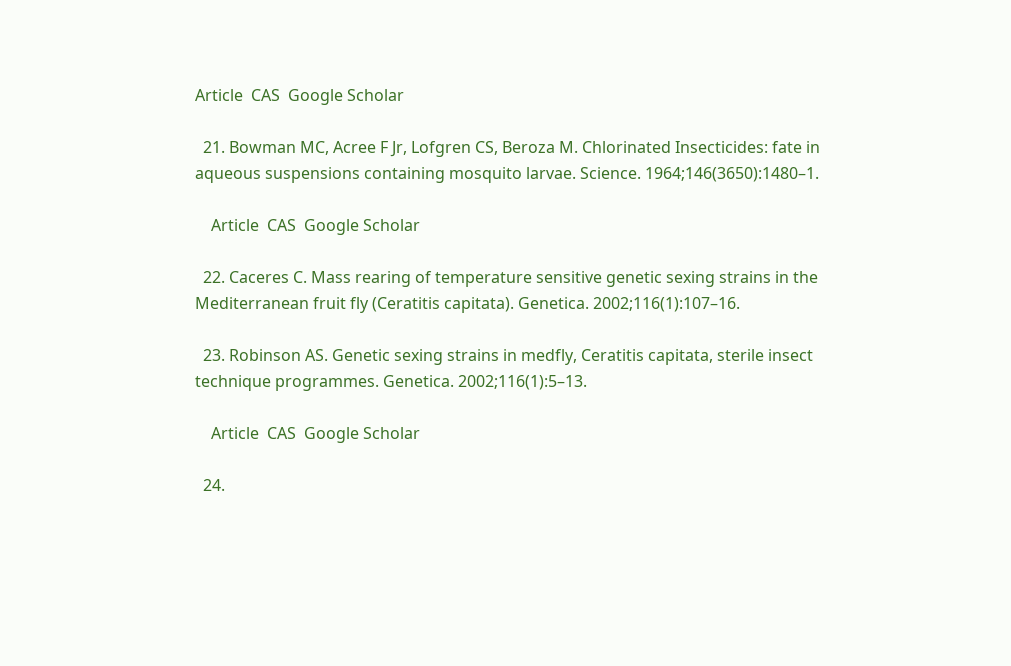Article  CAS  Google Scholar

  21. Bowman MC, Acree F Jr, Lofgren CS, Beroza M. Chlorinated Insecticides: fate in aqueous suspensions containing mosquito larvae. Science. 1964;146(3650):1480–1.

    Article  CAS  Google Scholar

  22. Caceres C. Mass rearing of temperature sensitive genetic sexing strains in the Mediterranean fruit fly (Ceratitis capitata). Genetica. 2002;116(1):107–16.

  23. Robinson AS. Genetic sexing strains in medfly, Ceratitis capitata, sterile insect technique programmes. Genetica. 2002;116(1):5–13.

    Article  CAS  Google Scholar

  24.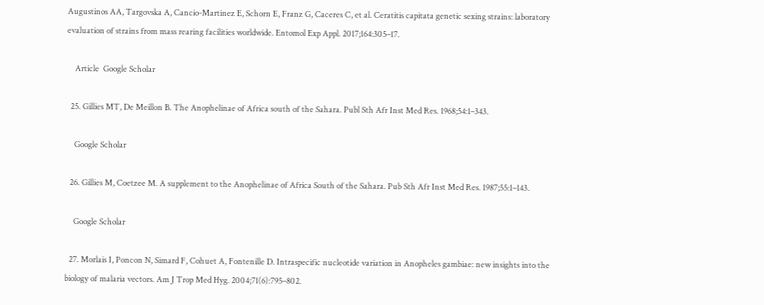Augustinos AA, Targovska A, Cancio-Martinez E, Schorn E, Franz G, Caceres C, et al. Ceratitis capitata genetic sexing strains: laboratory evaluation of strains from mass rearing facilities worldwide. Entomol Exp Appl. 2017;164:305–17.

    Article  Google Scholar

  25. Gillies MT, De Meillon B. The Anophelinae of Africa south of the Sahara. Publ Sth Afr Inst Med Res. 1968;54:1–343.

    Google Scholar

  26. Gillies M, Coetzee M. A supplement to the Anophelinae of Africa South of the Sahara. Pub Sth Afr Inst Med Res. 1987;55:1–143.

    Google Scholar

  27. Morlais I, Poncon N, Simard F, Cohuet A, Fontenille D. Intraspecific nucleotide variation in Anopheles gambiae: new insights into the biology of malaria vectors. Am J Trop Med Hyg. 2004;71(6):795–802.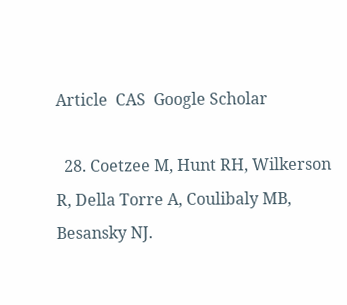Article  CAS  Google Scholar

  28. Coetzee M, Hunt RH, Wilkerson R, Della Torre A, Coulibaly MB, Besansky NJ.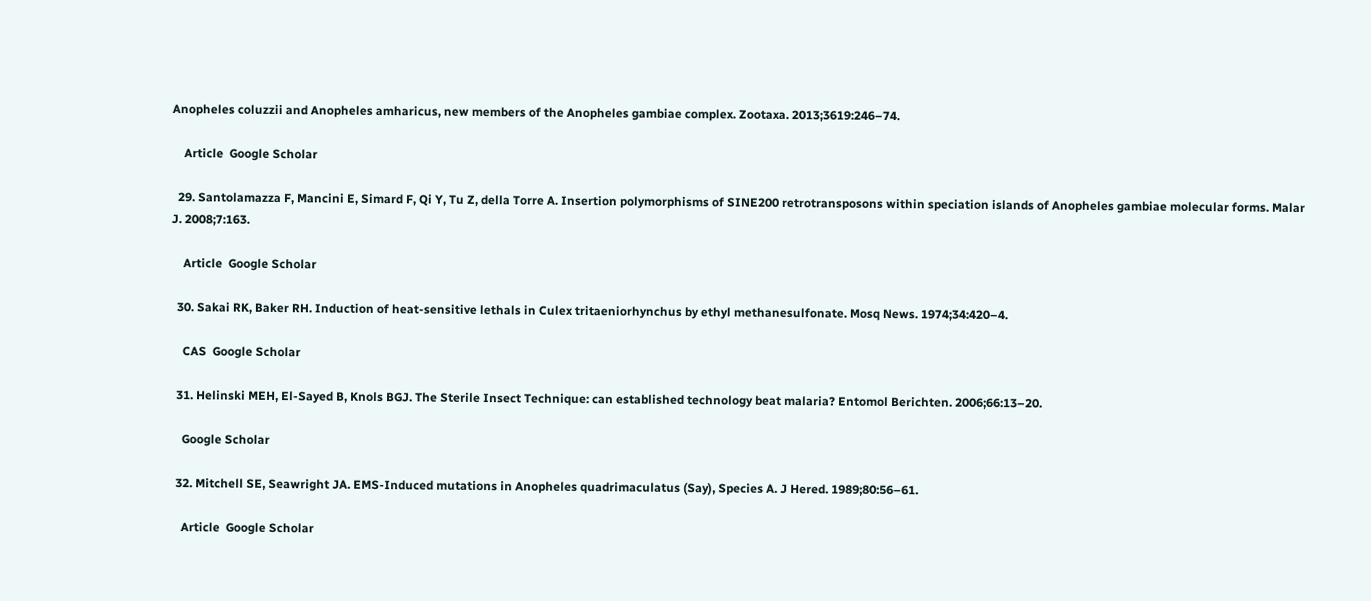Anopheles coluzzii and Anopheles amharicus, new members of the Anopheles gambiae complex. Zootaxa. 2013;3619:246–74.

    Article  Google Scholar

  29. Santolamazza F, Mancini E, Simard F, Qi Y, Tu Z, della Torre A. Insertion polymorphisms of SINE200 retrotransposons within speciation islands of Anopheles gambiae molecular forms. Malar J. 2008;7:163.

    Article  Google Scholar

  30. Sakai RK, Baker RH. Induction of heat-sensitive lethals in Culex tritaeniorhynchus by ethyl methanesulfonate. Mosq News. 1974;34:420–4.

    CAS  Google Scholar

  31. Helinski MEH, El-Sayed B, Knols BGJ. The Sterile Insect Technique: can established technology beat malaria? Entomol Berichten. 2006;66:13–20.

    Google Scholar

  32. Mitchell SE, Seawright JA. EMS-Induced mutations in Anopheles quadrimaculatus (Say), Species A. J Hered. 1989;80:56–61.

    Article  Google Scholar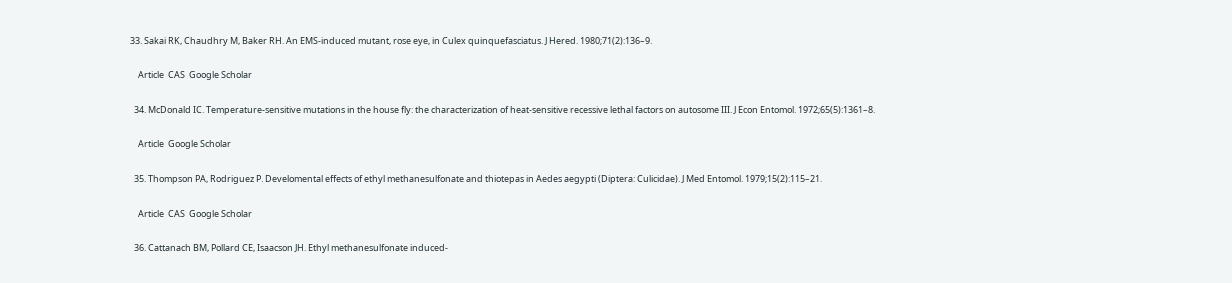33. Sakai RK, Chaudhry M, Baker RH. An EMS-induced mutant, rose eye, in Culex quinquefasciatus. J Hered. 1980;71(2):136–9.

    Article  CAS  Google Scholar

  34. McDonald IC. Temperature-sensitive mutations in the house fly: the characterization of heat-sensitive recessive lethal factors on autosome III. J Econ Entomol. 1972;65(5):1361–8.

    Article  Google Scholar

  35. Thompson PA, Rodriguez P. Develomental effects of ethyl methanesulfonate and thiotepas in Aedes aegypti (Diptera: Culicidae). J Med Entomol. 1979;15(2):115–21.

    Article  CAS  Google Scholar

  36. Cattanach BM, Pollard CE, Isaacson JH. Ethyl methanesulfonate induced-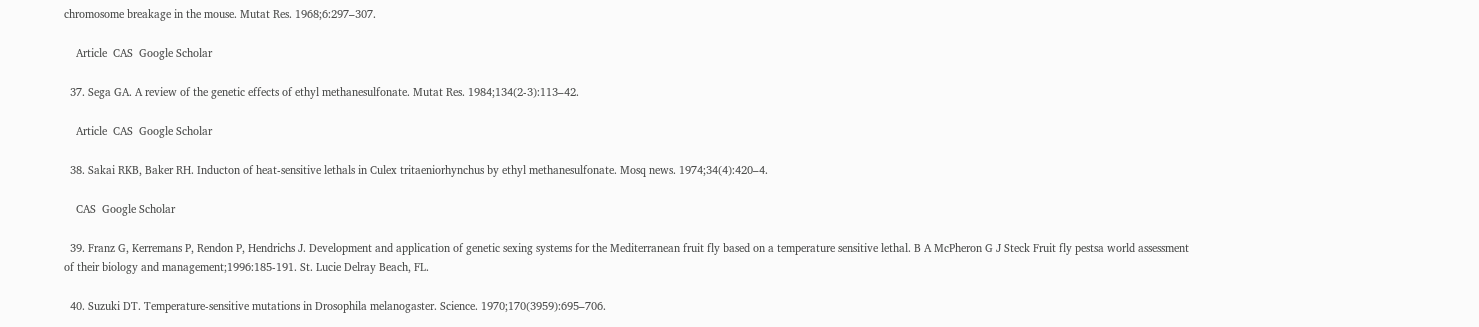chromosome breakage in the mouse. Mutat Res. 1968;6:297–307.

    Article  CAS  Google Scholar

  37. Sega GA. A review of the genetic effects of ethyl methanesulfonate. Mutat Res. 1984;134(2-3):113–42.

    Article  CAS  Google Scholar

  38. Sakai RKB, Baker RH. Inducton of heat-sensitive lethals in Culex tritaeniorhynchus by ethyl methanesulfonate. Mosq news. 1974;34(4):420–4.

    CAS  Google Scholar

  39. Franz G, Kerremans P, Rendon P, Hendrichs J. Development and application of genetic sexing systems for the Mediterranean fruit fly based on a temperature sensitive lethal. B A McPheron G J Steck Fruit fly pestsa world assessment of their biology and management;1996:185-191. St. Lucie Delray Beach, FL.

  40. Suzuki DT. Temperature-sensitive mutations in Drosophila melanogaster. Science. 1970;170(3959):695–706.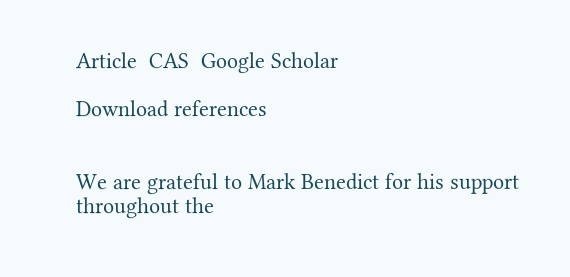Article  CAS  Google Scholar

Download references


We are grateful to Mark Benedict for his support throughout the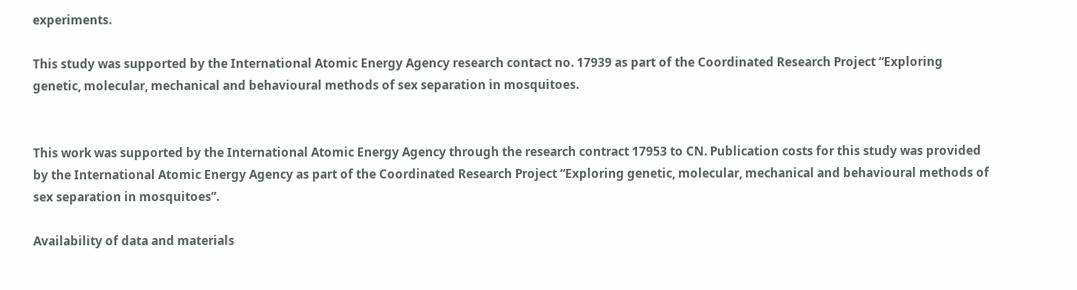experiments.

This study was supported by the International Atomic Energy Agency research contact no. 17939 as part of the Coordinated Research Project “Exploring genetic, molecular, mechanical and behavioural methods of sex separation in mosquitoes.


This work was supported by the International Atomic Energy Agency through the research contract 17953 to CN. Publication costs for this study was provided by the International Atomic Energy Agency as part of the Coordinated Research Project “Exploring genetic, molecular, mechanical and behavioural methods of sex separation in mosquitoes”.

Availability of data and materials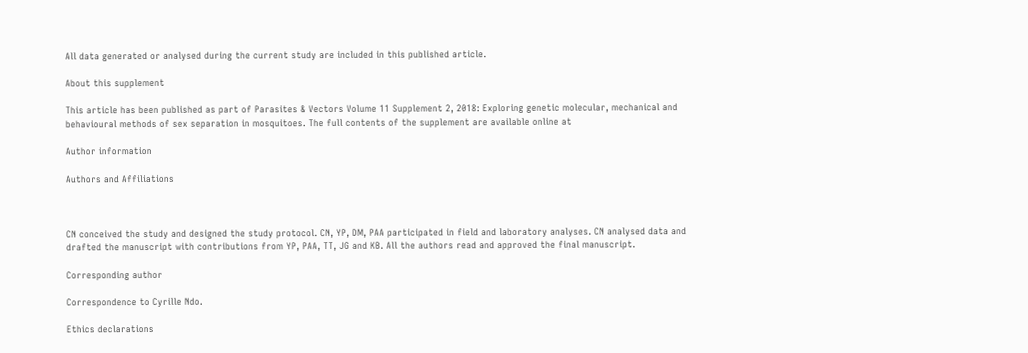All data generated or analysed during the current study are included in this published article.

About this supplement

This article has been published as part of Parasites & Vectors Volume 11 Supplement 2, 2018: Exploring genetic molecular, mechanical and behavioural methods of sex separation in mosquitoes. The full contents of the supplement are available online at

Author information

Authors and Affiliations



CN conceived the study and designed the study protocol. CN, YP, DM, PAA participated in field and laboratory analyses. CN analysed data and drafted the manuscript with contributions from YP, PAA, TT, JG and KB. All the authors read and approved the final manuscript.

Corresponding author

Correspondence to Cyrille Ndo.

Ethics declarations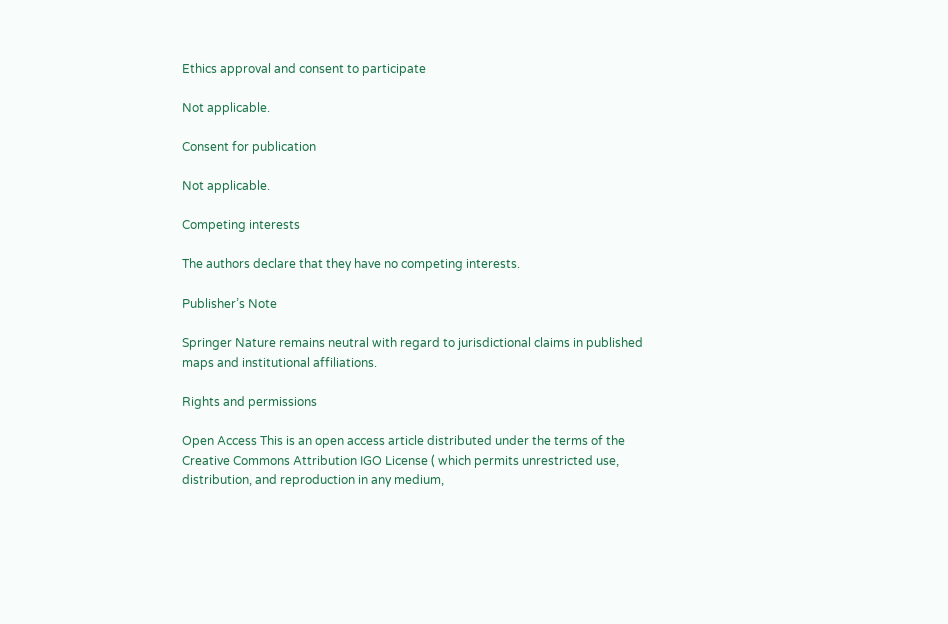Ethics approval and consent to participate

Not applicable.

Consent for publication

Not applicable.

Competing interests

The authors declare that they have no competing interests.

Publisher’s Note

Springer Nature remains neutral with regard to jurisdictional claims in published maps and institutional affiliations.

Rights and permissions

Open Access This is an open access article distributed under the terms of the Creative Commons Attribution IGO License ( which permits unrestricted use, distribution, and reproduction in any medium,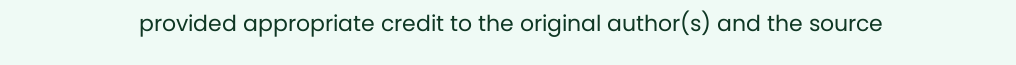provided appropriate credit to the original author(s) and the source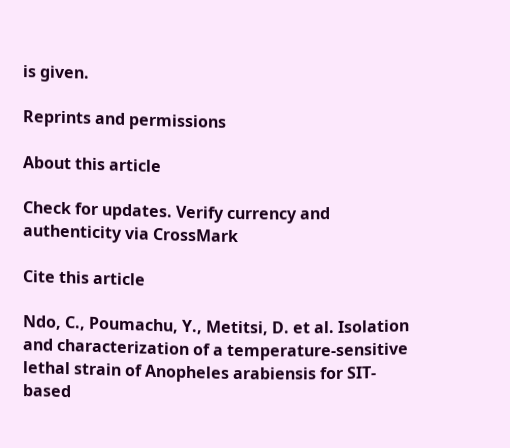is given.

Reprints and permissions

About this article

Check for updates. Verify currency and authenticity via CrossMark

Cite this article

Ndo, C., Poumachu, Y., Metitsi, D. et al. Isolation and characterization of a temperature-sensitive lethal strain of Anopheles arabiensis for SIT-based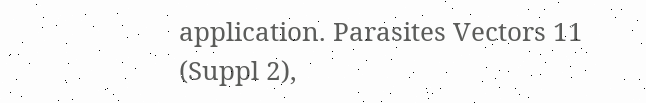application. Parasites Vectors 11 (Suppl 2),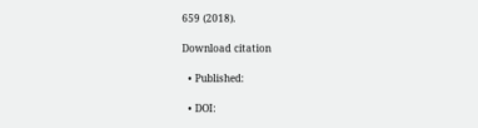659 (2018).

Download citation

  • Published:

  • DOI: